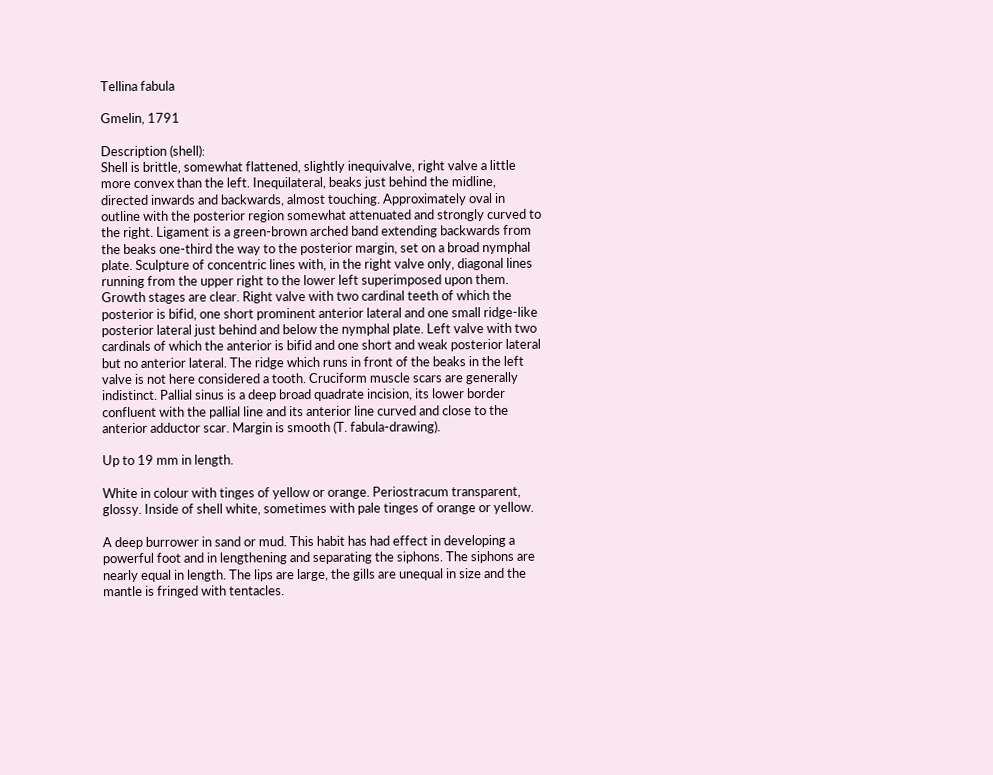Tellina fabula

Gmelin, 1791

Description (shell):
Shell is brittle, somewhat flattened, slightly inequivalve, right valve a little more convex than the left. Inequilateral, beaks just behind the midline, directed inwards and backwards, almost touching. Approximately oval in outline with the posterior region somewhat attenuated and strongly curved to the right. Ligament is a green-brown arched band extending backwards from the beaks one-third the way to the posterior margin, set on a broad nymphal plate. Sculpture of concentric lines with, in the right valve only, diagonal lines running from the upper right to the lower left superimposed upon them. Growth stages are clear. Right valve with two cardinal teeth of which the posterior is bifid, one short prominent anterior lateral and one small ridge-like posterior lateral just behind and below the nymphal plate. Left valve with two cardinals of which the anterior is bifid and one short and weak posterior lateral but no anterior lateral. The ridge which runs in front of the beaks in the left valve is not here considered a tooth. Cruciform muscle scars are generally indistinct. Pallial sinus is a deep broad quadrate incision, its lower border confluent with the pallial line and its anterior line curved and close to the anterior adductor scar. Margin is smooth (T. fabula-drawing).

Up to 19 mm in length.

White in colour with tinges of yellow or orange. Periostracum transparent, glossy. Inside of shell white, sometimes with pale tinges of orange or yellow.

A deep burrower in sand or mud. This habit has had effect in developing a powerful foot and in lengthening and separating the siphons. The siphons are nearly equal in length. The lips are large, the gills are unequal in size and the mantle is fringed with tentacles.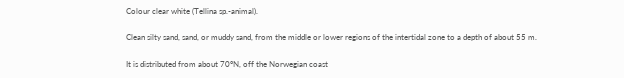Colour clear white (Tellina sp.-animal).

Clean silty sand, sand, or muddy sand, from the middle or lower regions of the intertidal zone to a depth of about 55 m.

It is distributed from about 70°N, off the Norwegian coast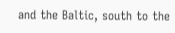and the Baltic, south to the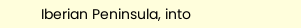Iberian Peninsula, into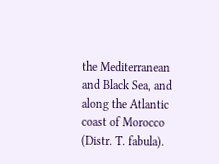the Mediterranean and Black Sea, and along the Atlantic coast of Morocco (Distr. T. fabula).